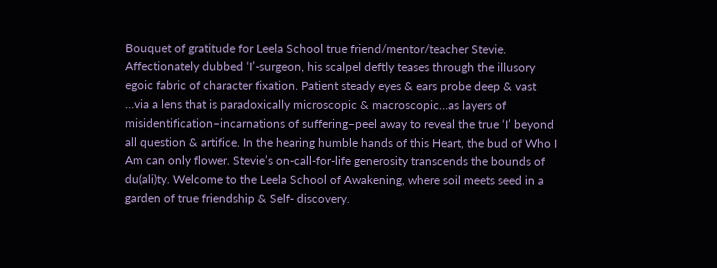Bouquet of gratitude for Leela School true friend/mentor/teacher Stevie. Affectionately dubbed ‘I’-surgeon, his scalpel deftly teases through the illusory egoic fabric of character fixation. Patient steady eyes & ears probe deep & vast …via a lens that is paradoxically microscopic & macroscopic…as layers of misidentification–incarnations of suffering–peel away to reveal the true ‘I’ beyond all question & artifice. In the hearing humble hands of this Heart, the bud of Who I Am can only flower. Stevie’s on-call-for-life generosity transcends the bounds of du(ali)ty. Welcome to the Leela School of Awakening, where soil meets seed in a garden of true friendship & Self- discovery.